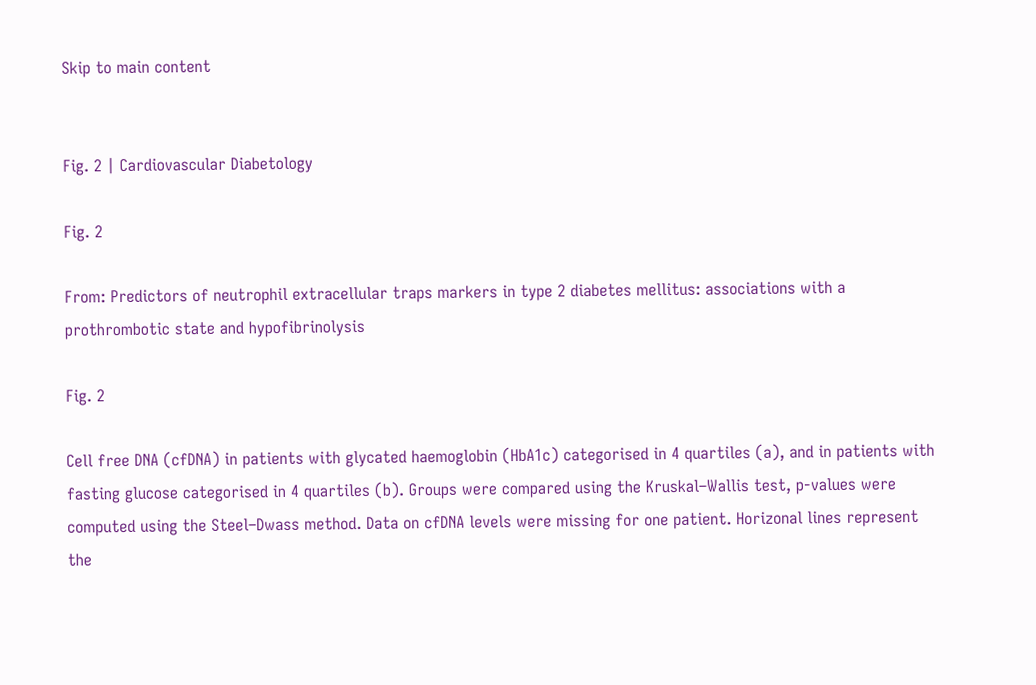Skip to main content


Fig. 2 | Cardiovascular Diabetology

Fig. 2

From: Predictors of neutrophil extracellular traps markers in type 2 diabetes mellitus: associations with a prothrombotic state and hypofibrinolysis

Fig. 2

Cell free DNA (cfDNA) in patients with glycated haemoglobin (HbA1c) categorised in 4 quartiles (a), and in patients with fasting glucose categorised in 4 quartiles (b). Groups were compared using the Kruskal–Wallis test, p-values were computed using the Steel–Dwass method. Data on cfDNA levels were missing for one patient. Horizonal lines represent the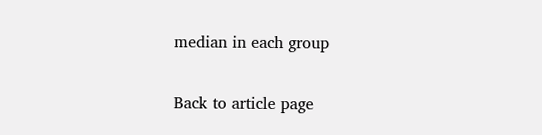median in each group

Back to article page